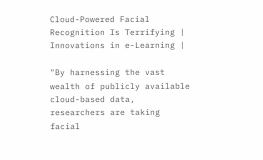Cloud-Powered Facial Recognition Is Terrifying | Innovations in e-Learning |

"By harnessing the vast wealth of publicly available cloud-based data, researchers are taking facial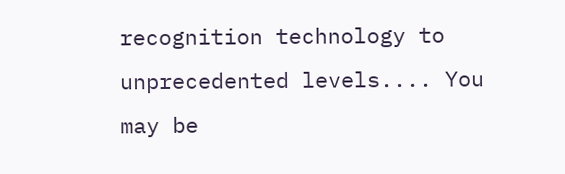recognition technology to unprecedented levels.... You may be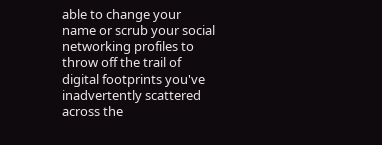able to change your name or scrub your social networking profiles to throw off the trail of digital footprints you've inadvertently scattered across the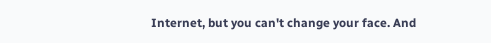Internet, but you can't change your face. And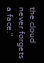the cloud never forgets a face."